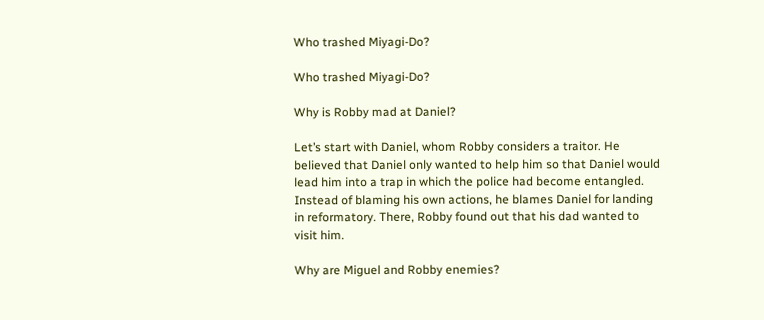Who trashed Miyagi-Do?

Who trashed Miyagi-Do?

Why is Robby mad at Daniel?

Let’s start with Daniel, whom Robby considers a traitor. He believed that Daniel only wanted to help him so that Daniel would lead him into a trap in which the police had become entangled. Instead of blaming his own actions, he blames Daniel for landing in reformatory. There, Robby found out that his dad wanted to visit him.

Why are Miguel and Robby enemies?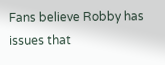Fans believe Robby has issues that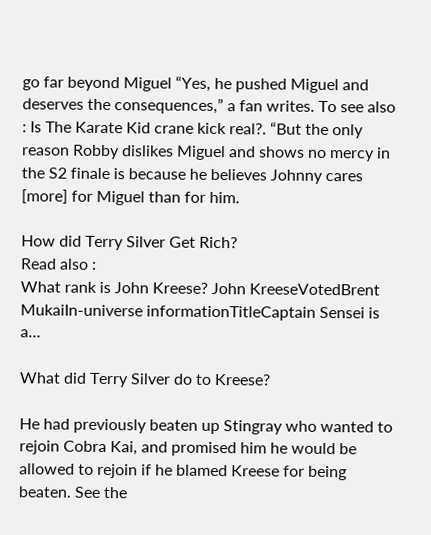go far beyond Miguel “Yes, he pushed Miguel and deserves the consequences,” a fan writes. To see also : Is The Karate Kid crane kick real?. “But the only reason Robby dislikes Miguel and shows no mercy in the S2 finale is because he believes Johnny cares [more] for Miguel than for him.

How did Terry Silver Get Rich?
Read also :
What rank is John Kreese? John KreeseVotedBrent MukaiIn-universe informationTitleCaptain Sensei is a…

What did Terry Silver do to Kreese?

He had previously beaten up Stingray who wanted to rejoin Cobra Kai, and promised him he would be allowed to rejoin if he blamed Kreese for being beaten. See the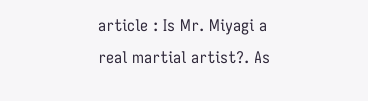article : Is Mr. Miyagi a real martial artist?. As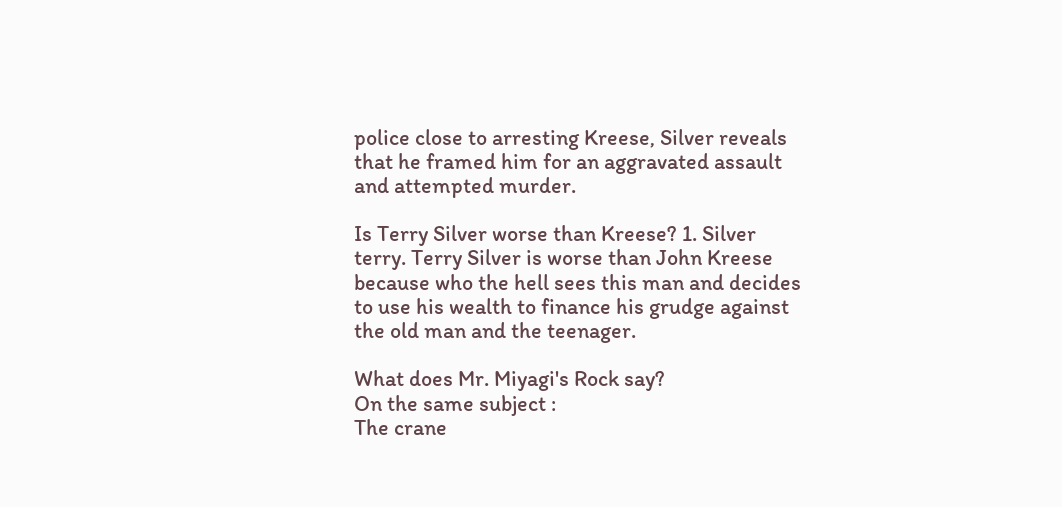police close to arresting Kreese, Silver reveals that he framed him for an aggravated assault and attempted murder.

Is Terry Silver worse than Kreese? 1. Silver terry. Terry Silver is worse than John Kreese because who the hell sees this man and decides to use his wealth to finance his grudge against the old man and the teenager.

What does Mr. Miyagi's Rock say?
On the same subject :
The crane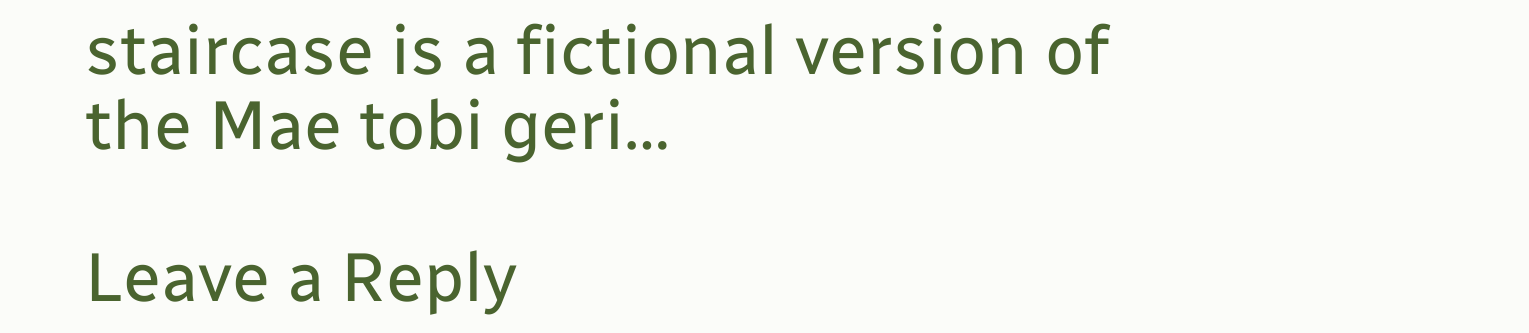staircase is a fictional version of the Mae tobi geri…

Leave a Reply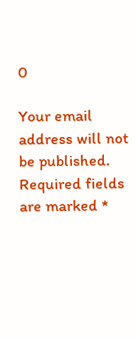0

Your email address will not be published. Required fields are marked *